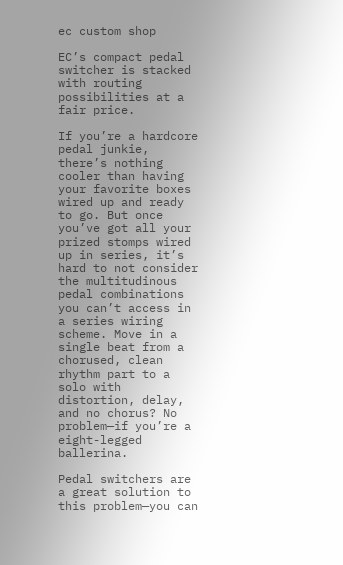ec custom shop

EC’s compact pedal switcher is stacked with routing possibilities at a fair price.

If you’re a hardcore pedal junkie, there’s nothing cooler than having your favorite boxes wired up and ready to go. But once you’ve got all your prized stomps wired up in series, it’s hard to not consider the multitudinous pedal combinations you can’t access in a series wiring scheme. Move in a single beat from a chorused, clean rhythm part to a solo with distortion, delay, and no chorus? No problem—if you’re a eight-legged ballerina.

Pedal switchers are a great solution to this problem—you can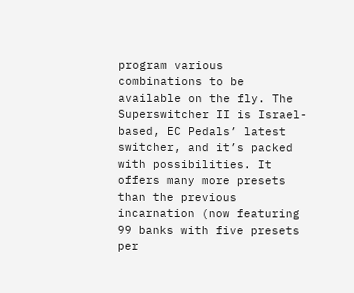program various combinations to be available on the fly. The Superswitcher II is Israel-based, EC Pedals’ latest switcher, and it’s packed with possibilities. It offers many more presets than the previous incarnation (now featuring 99 banks with five presets per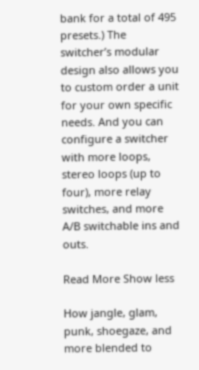bank for a total of 495 presets.) The switcher’s modular design also allows you to custom order a unit for your own specific needs. And you can configure a switcher with more loops, stereo loops (up to four), more relay switches, and more A/B switchable ins and outs.

Read More Show less

How jangle, glam, punk, shoegaze, and more blended to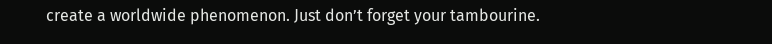create a worldwide phenomenon. Just don’t forget your tambourine.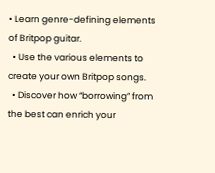• Learn genre-defining elements of Britpop guitar.
  • Use the various elements to create your own Britpop songs.
  • Discover how “borrowing” from the best can enrich your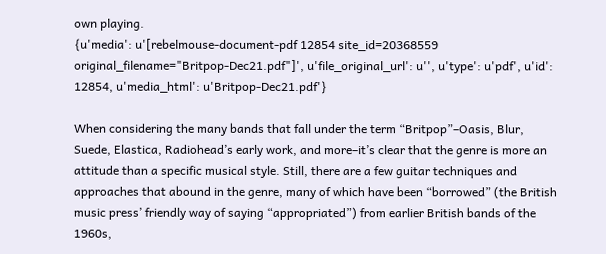own playing.
{u'media': u'[rebelmouse-document-pdf 12854 site_id=20368559 original_filename="Britpop-Dec21.pdf"]', u'file_original_url': u'', u'type': u'pdf', u'id': 12854, u'media_html': u'Britpop-Dec21.pdf'}

When considering the many bands that fall under the term “Britpop”–Oasis, Blur, Suede, Elastica, Radiohead’s early work, and more–it’s clear that the genre is more an attitude than a specific musical style. Still, there are a few guitar techniques and approaches that abound in the genre, many of which have been “borrowed” (the British music press’ friendly way of saying “appropriated”) from earlier British bands of the 1960s,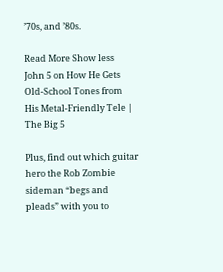’70s, and ’80s.

Read More Show less
John 5 on How He Gets Old-School Tones from His Metal-Friendly Tele | The Big 5

Plus, find out which guitar hero the Rob Zombie sideman “begs and pleads” with you to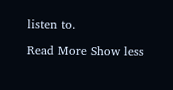listen to.

Read More Show less